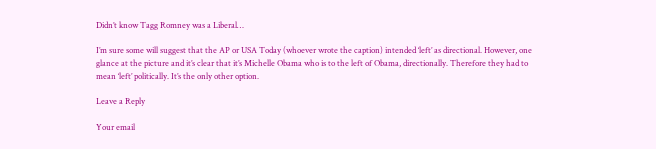Didn’t know Tagg Romney was a Liberal…

I’m sure some will suggest that the AP or USA Today (whoever wrote the caption) intended ‘left’ as directional. However, one glance at the picture and it’s clear that it’s Michelle Obama who is to the left of Obama, directionally. Therefore they had to mean ‘left’ politically. It’s the only other option.

Leave a Reply

Your email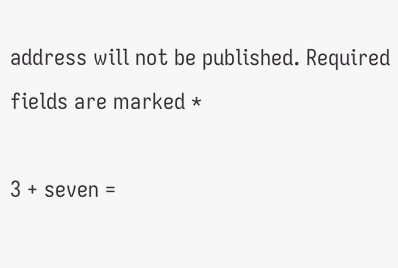address will not be published. Required fields are marked *

3 + seven =